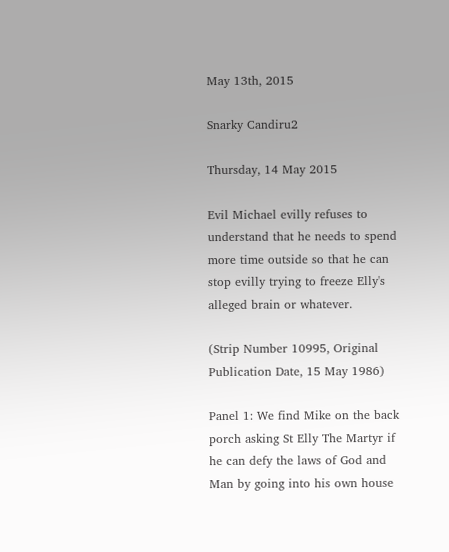May 13th, 2015

Snarky Candiru2

Thursday, 14 May 2015

Evil Michael evilly refuses to understand that he needs to spend more time outside so that he can stop evilly trying to freeze Elly's alleged brain or whatever.

(Strip Number 10995, Original Publication Date, 15 May 1986)

Panel 1: We find Mike on the back porch asking St Elly The Martyr if he can defy the laws of God and Man by going into his own house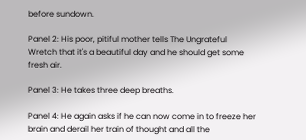before sundown.

Panel 2: His poor, pitiful mother tells The Ungrateful Wretch that it's a beautiful day and he should get some fresh air.

Panel 3: He takes three deep breaths.

Panel 4: He again asks if he can now come in to freeze her brain and derail her train of thought and all the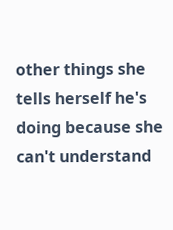other things she tells herself he's doing because she can't understand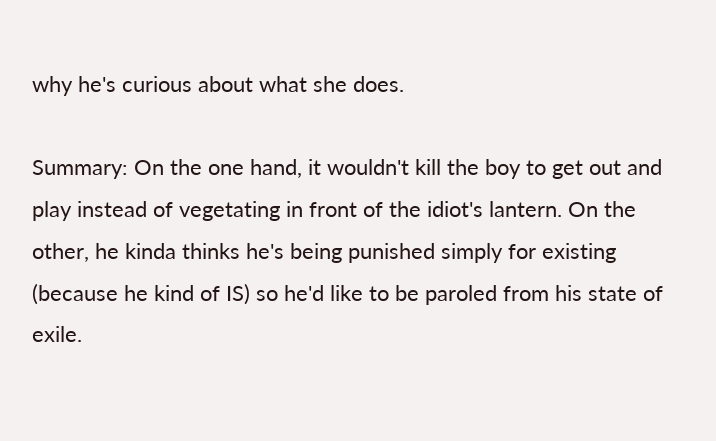why he's curious about what she does.

Summary: On the one hand, it wouldn't kill the boy to get out and play instead of vegetating in front of the idiot's lantern. On the other, he kinda thinks he's being punished simply for existing (because he kind of IS) so he'd like to be paroled from his state of exile.